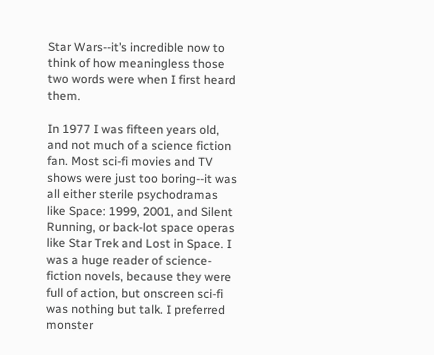Star Wars--it’s incredible now to think of how meaningless those two words were when I first heard them.

In 1977 I was fifteen years old, and not much of a science fiction fan. Most sci-fi movies and TV shows were just too boring--it was all either sterile psychodramas like Space: 1999, 2001, and Silent Running, or back-lot space operas like Star Trek and Lost in Space. I was a huge reader of science-fiction novels, because they were full of action, but onscreen sci-fi was nothing but talk. I preferred monster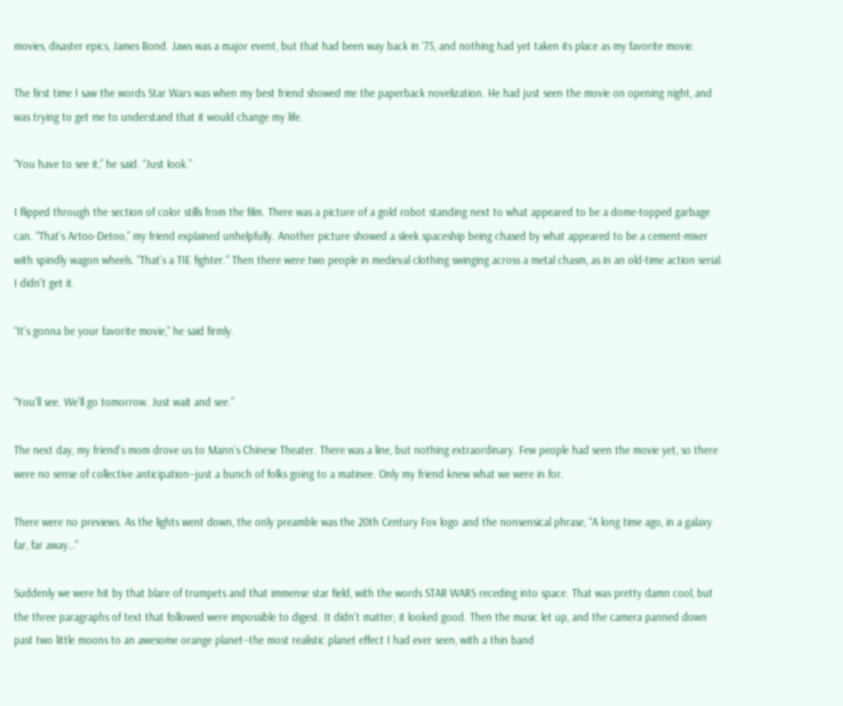movies, disaster epics, James Bond. Jaws was a major event, but that had been way back in ‘75, and nothing had yet taken its place as my favorite movie.

The first time I saw the words Star Wars was when my best friend showed me the paperback novelization. He had just seen the movie on opening night, and was trying to get me to understand that it would change my life.

“You have to see it,” he said. “Just look.”

I flipped through the section of color stills from the film. There was a picture of a gold robot standing next to what appeared to be a dome-topped garbage can. “That’s Artoo-Detoo,” my friend explained unhelpfully. Another picture showed a sleek spaceship being chased by what appeared to be a cement-mixer with spindly wagon wheels. “That’s a TIE fighter.” Then there were two people in medieval clothing swinging across a metal chasm, as in an old-time action serial. I didn’t get it.

“It’s gonna be your favorite movie,” he said firmly.


“You’ll see. We’ll go tomorrow. Just wait and see.”

The next day, my friend’s mom drove us to Mann’s Chinese Theater. There was a line, but nothing extraordinary. Few people had seen the movie yet, so there were no sense of collective anticipation--just a bunch of folks going to a matinee. Only my friend knew what we were in for.

There were no previews. As the lights went down, the only preamble was the 20th Century Fox logo and the nonsensical phrase, “A long time ago, in a galaxy far, far away…”

Suddenly we were hit by that blare of trumpets and that immense star field, with the words STAR WARS receding into space. That was pretty damn cool, but the three paragraphs of text that followed were impossible to digest. It didn’t matter; it looked good. Then the music let up, and the camera panned down past two little moons to an awesome orange planet--the most realistic planet effect I had ever seen, with a thin band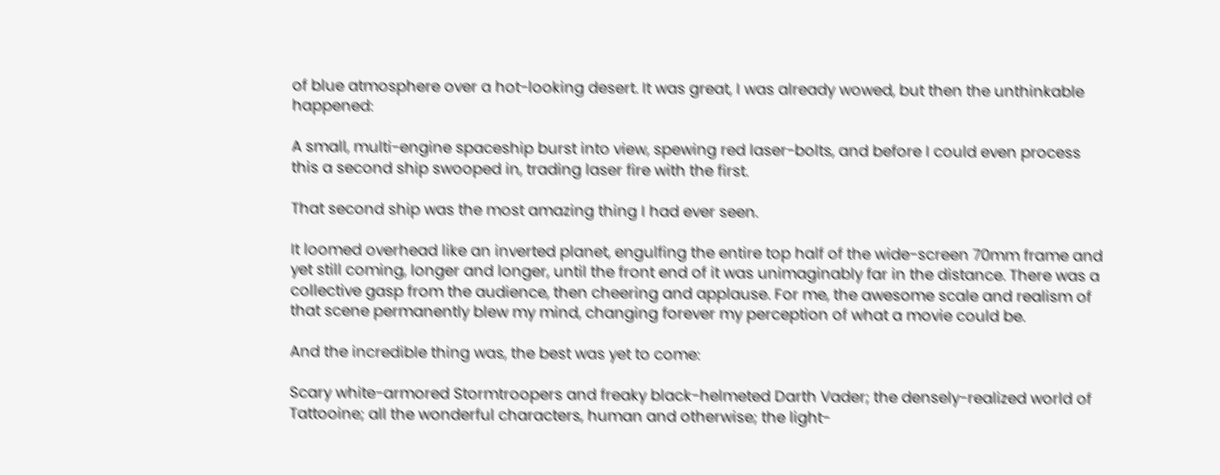of blue atmosphere over a hot-looking desert. It was great, I was already wowed, but then the unthinkable happened:

A small, multi-engine spaceship burst into view, spewing red laser-bolts, and before I could even process this a second ship swooped in, trading laser fire with the first.

That second ship was the most amazing thing I had ever seen.

It loomed overhead like an inverted planet, engulfing the entire top half of the wide-screen 70mm frame and yet still coming, longer and longer, until the front end of it was unimaginably far in the distance. There was a collective gasp from the audience, then cheering and applause. For me, the awesome scale and realism of that scene permanently blew my mind, changing forever my perception of what a movie could be.

And the incredible thing was, the best was yet to come:

Scary white-armored Stormtroopers and freaky black-helmeted Darth Vader; the densely-realized world of Tattooine; all the wonderful characters, human and otherwise; the light-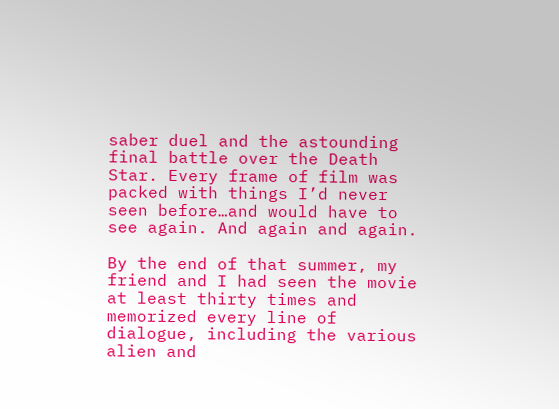saber duel and the astounding final battle over the Death Star. Every frame of film was packed with things I’d never seen before…and would have to see again. And again and again.

By the end of that summer, my friend and I had seen the movie at least thirty times and memorized every line of dialogue, including the various alien and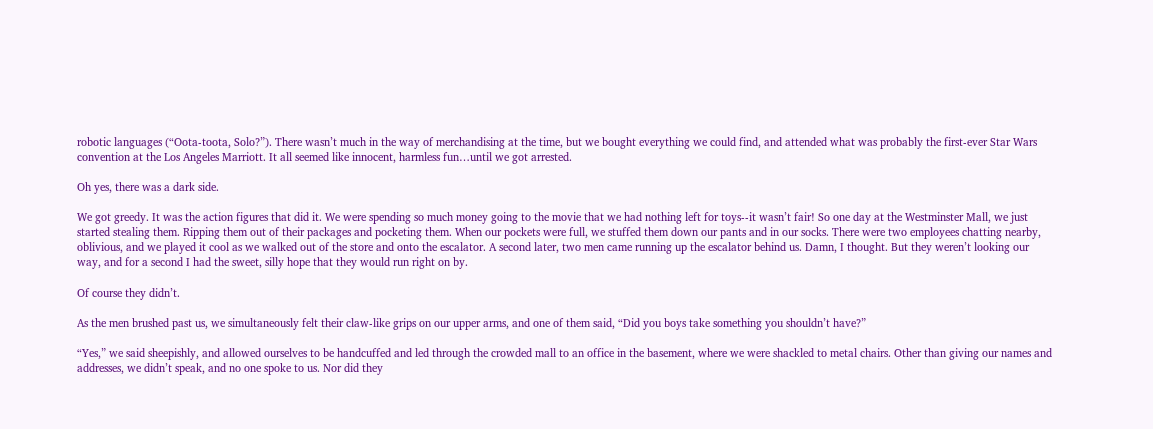robotic languages (“Oota-toota, Solo?”). There wasn’t much in the way of merchandising at the time, but we bought everything we could find, and attended what was probably the first-ever Star Wars convention at the Los Angeles Marriott. It all seemed like innocent, harmless fun…until we got arrested.

Oh yes, there was a dark side.

We got greedy. It was the action figures that did it. We were spending so much money going to the movie that we had nothing left for toys--it wasn’t fair! So one day at the Westminster Mall, we just started stealing them. Ripping them out of their packages and pocketing them. When our pockets were full, we stuffed them down our pants and in our socks. There were two employees chatting nearby, oblivious, and we played it cool as we walked out of the store and onto the escalator. A second later, two men came running up the escalator behind us. Damn, I thought. But they weren’t looking our way, and for a second I had the sweet, silly hope that they would run right on by.

Of course they didn’t.

As the men brushed past us, we simultaneously felt their claw-like grips on our upper arms, and one of them said, “Did you boys take something you shouldn’t have?”

“Yes,” we said sheepishly, and allowed ourselves to be handcuffed and led through the crowded mall to an office in the basement, where we were shackled to metal chairs. Other than giving our names and addresses, we didn’t speak, and no one spoke to us. Nor did they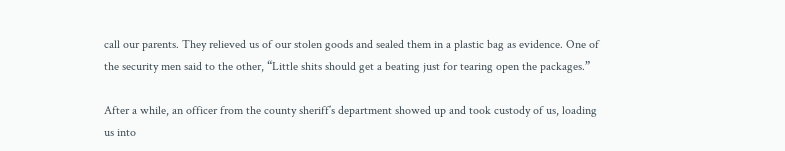call our parents. They relieved us of our stolen goods and sealed them in a plastic bag as evidence. One of the security men said to the other, “Little shits should get a beating just for tearing open the packages.”

After a while, an officer from the county sheriff’s department showed up and took custody of us, loading us into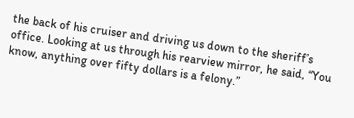the back of his cruiser and driving us down to the sheriff’s office. Looking at us through his rearview mirror, he said, “You know, anything over fifty dollars is a felony.”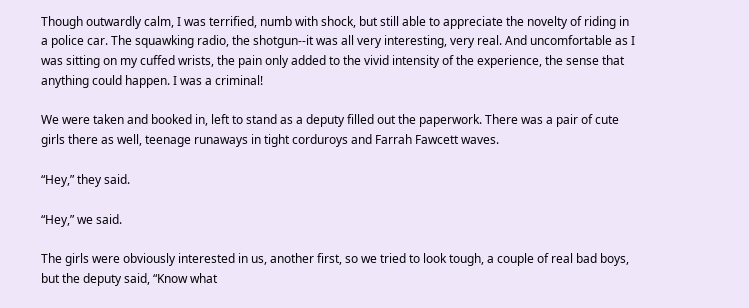Though outwardly calm, I was terrified, numb with shock, but still able to appreciate the novelty of riding in a police car. The squawking radio, the shotgun--it was all very interesting, very real. And uncomfortable as I was sitting on my cuffed wrists, the pain only added to the vivid intensity of the experience, the sense that anything could happen. I was a criminal!

We were taken and booked in, left to stand as a deputy filled out the paperwork. There was a pair of cute girls there as well, teenage runaways in tight corduroys and Farrah Fawcett waves.

“Hey,” they said.

“Hey,” we said.

The girls were obviously interested in us, another first, so we tried to look tough, a couple of real bad boys, but the deputy said, “Know what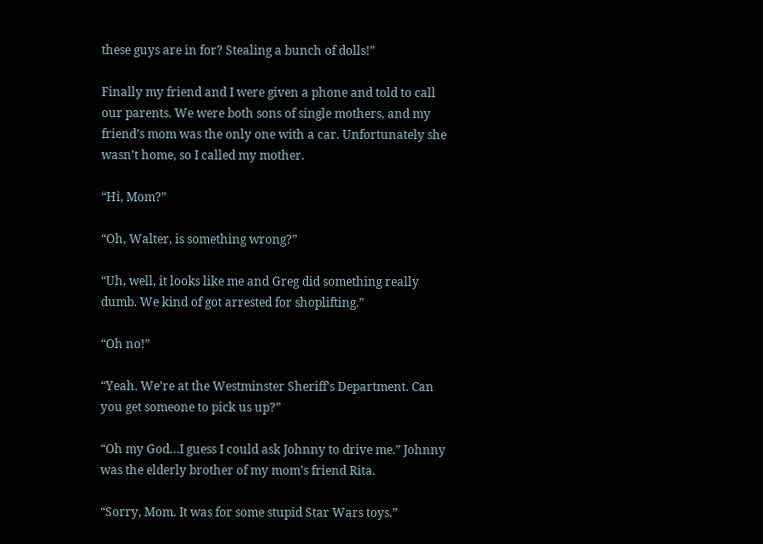these guys are in for? Stealing a bunch of dolls!”

Finally my friend and I were given a phone and told to call our parents. We were both sons of single mothers, and my friend’s mom was the only one with a car. Unfortunately she wasn’t home, so I called my mother.

“Hi, Mom?”

“Oh, Walter, is something wrong?”

“Uh, well, it looks like me and Greg did something really dumb. We kind of got arrested for shoplifting.”

“Oh no!”

“Yeah. We’re at the Westminster Sheriff’s Department. Can you get someone to pick us up?”

“Oh my God…I guess I could ask Johnny to drive me.” Johnny was the elderly brother of my mom’s friend Rita.

“Sorry, Mom. It was for some stupid Star Wars toys.”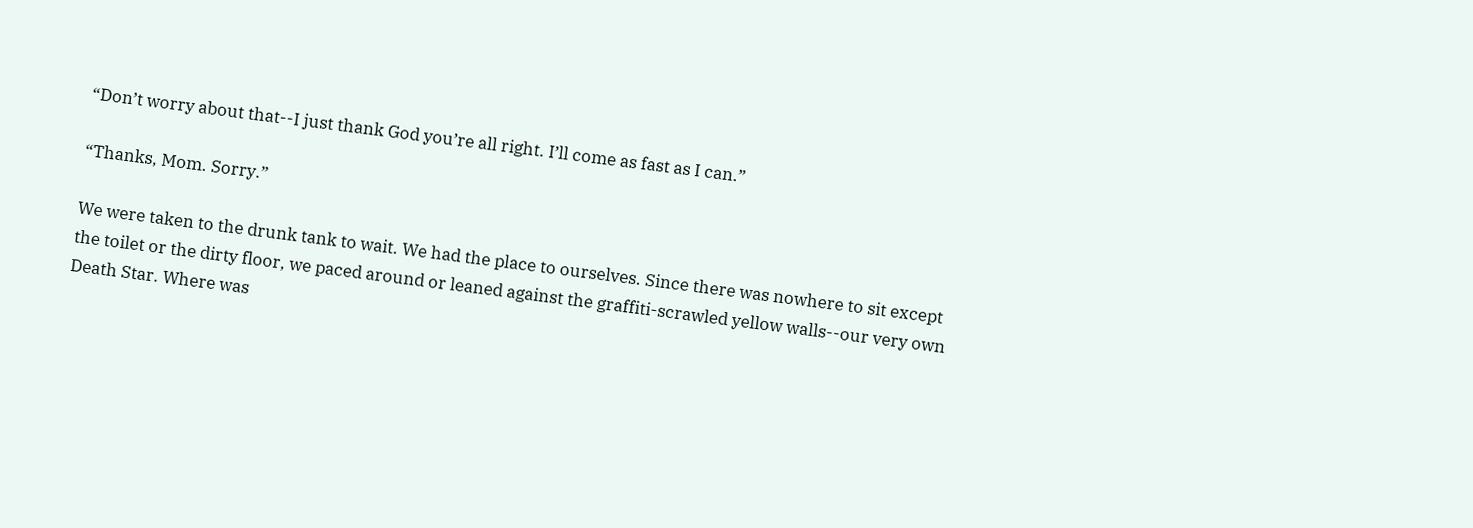“Don’t worry about that--I just thank God you’re all right. I’ll come as fast as I can.”

“Thanks, Mom. Sorry.”

We were taken to the drunk tank to wait. We had the place to ourselves. Since there was nowhere to sit except the toilet or the dirty floor, we paced around or leaned against the graffiti-scrawled yellow walls--our very own Death Star. Where was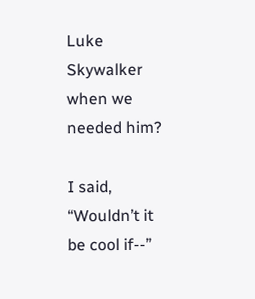Luke Skywalker when we needed him?

I said, “Wouldn’t it be cool if--”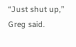“Just shut up,” Greg said.